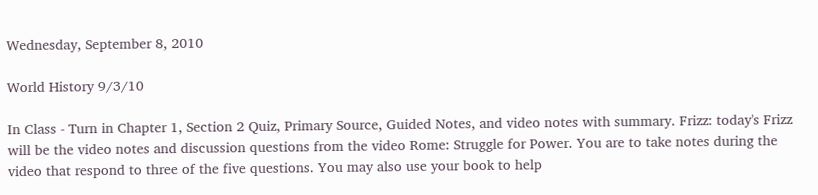Wednesday, September 8, 2010

World History 9/3/10

In Class - Turn in Chapter 1, Section 2 Quiz, Primary Source, Guided Notes, and video notes with summary. Frizz: today's Frizz will be the video notes and discussion questions from the video Rome: Struggle for Power. You are to take notes during the video that respond to three of the five questions. You may also use your book to help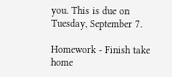you. This is due on Tuesday, September 7.

Homework - Finish take home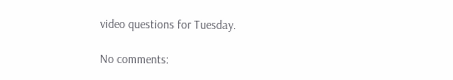video questions for Tuesday.

No comments: